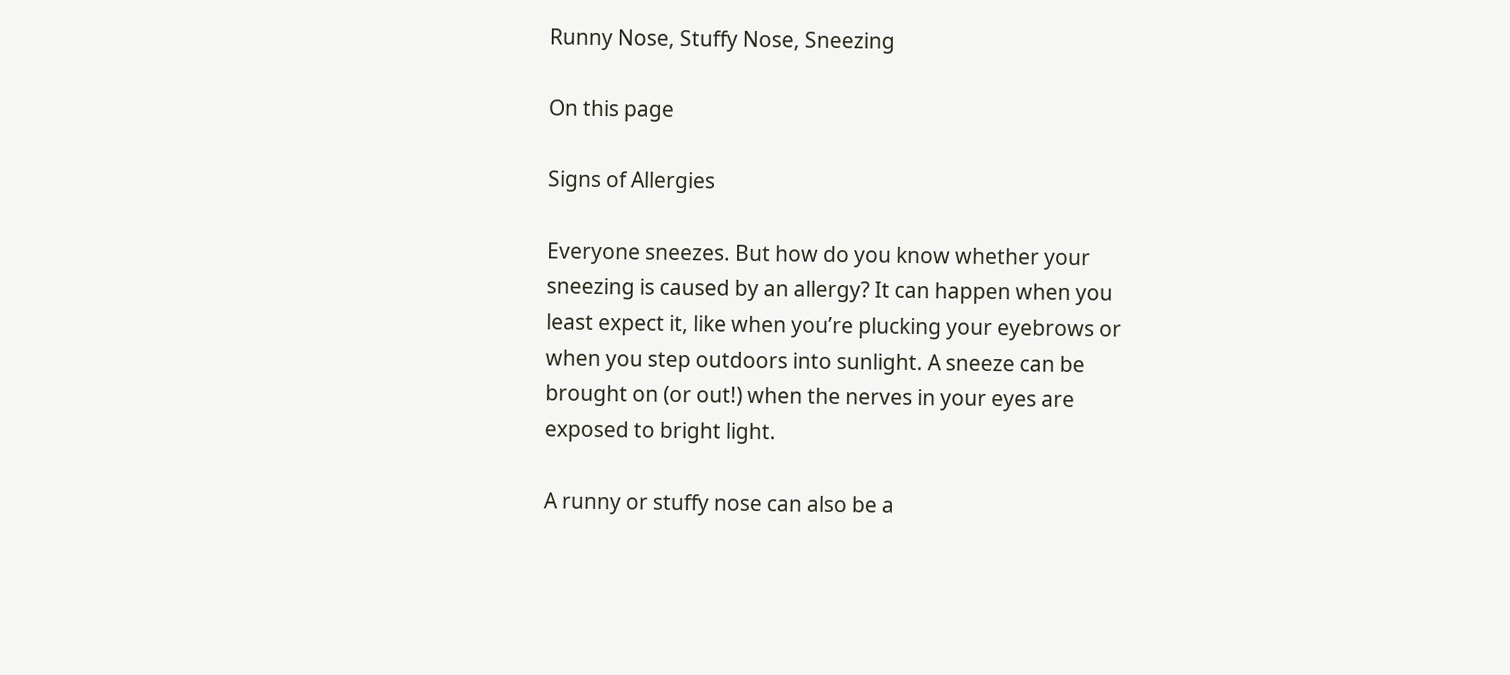Runny Nose, Stuffy Nose, Sneezing

On this page

Signs of Allergies

Everyone sneezes. But how do you know whether your sneezing is caused by an allergy? It can happen when you least expect it, like when you’re plucking your eyebrows or when you step outdoors into sunlight. A sneeze can be brought on (or out!) when the nerves in your eyes are exposed to bright light.

A runny or stuffy nose can also be a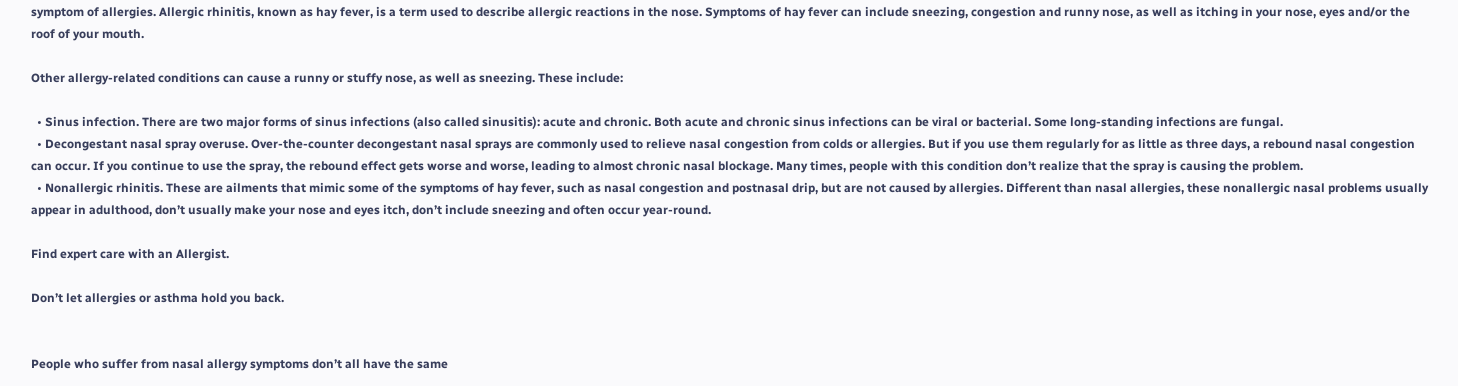symptom of allergies. Allergic rhinitis, known as hay fever, is a term used to describe allergic reactions in the nose. Symptoms of hay fever can include sneezing, congestion and runny nose, as well as itching in your nose, eyes and/or the roof of your mouth.

Other allergy-related conditions can cause a runny or stuffy nose, as well as sneezing. These include:

  • Sinus infection. There are two major forms of sinus infections (also called sinusitis): acute and chronic. Both acute and chronic sinus infections can be viral or bacterial. Some long-standing infections are fungal.
  • Decongestant nasal spray overuse. Over-the-counter decongestant nasal sprays are commonly used to relieve nasal congestion from colds or allergies. But if you use them regularly for as little as three days, a rebound nasal congestion can occur. If you continue to use the spray, the rebound effect gets worse and worse, leading to almost chronic nasal blockage. Many times, people with this condition don’t realize that the spray is causing the problem.
  • Nonallergic rhinitis. These are ailments that mimic some of the symptoms of hay fever, such as nasal congestion and postnasal drip, but are not caused by allergies. Different than nasal allergies, these nonallergic nasal problems usually appear in adulthood, don’t usually make your nose and eyes itch, don’t include sneezing and often occur year-round.

Find expert care with an Allergist.

Don’t let allergies or asthma hold you back.


People who suffer from nasal allergy symptoms don’t all have the same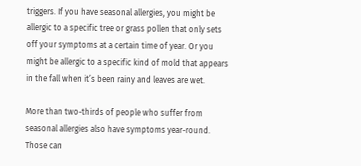triggers. If you have seasonal allergies, you might be allergic to a specific tree or grass pollen that only sets off your symptoms at a certain time of year. Or you might be allergic to a specific kind of mold that appears in the fall when it’s been rainy and leaves are wet.

More than two-thirds of people who suffer from seasonal allergies also have symptoms year-round. Those can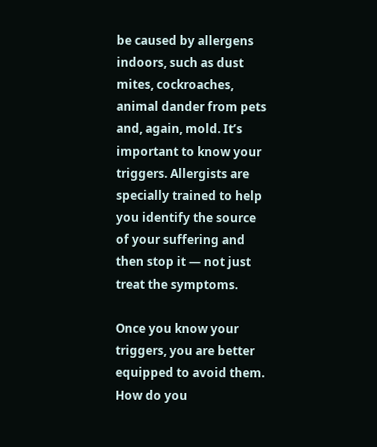be caused by allergens indoors, such as dust mites, cockroaches, animal dander from pets and, again, mold. It’s important to know your triggers. Allergists are specially trained to help you identify the source of your suffering and then stop it — not just treat the symptoms.

Once you know your triggers, you are better equipped to avoid them. How do you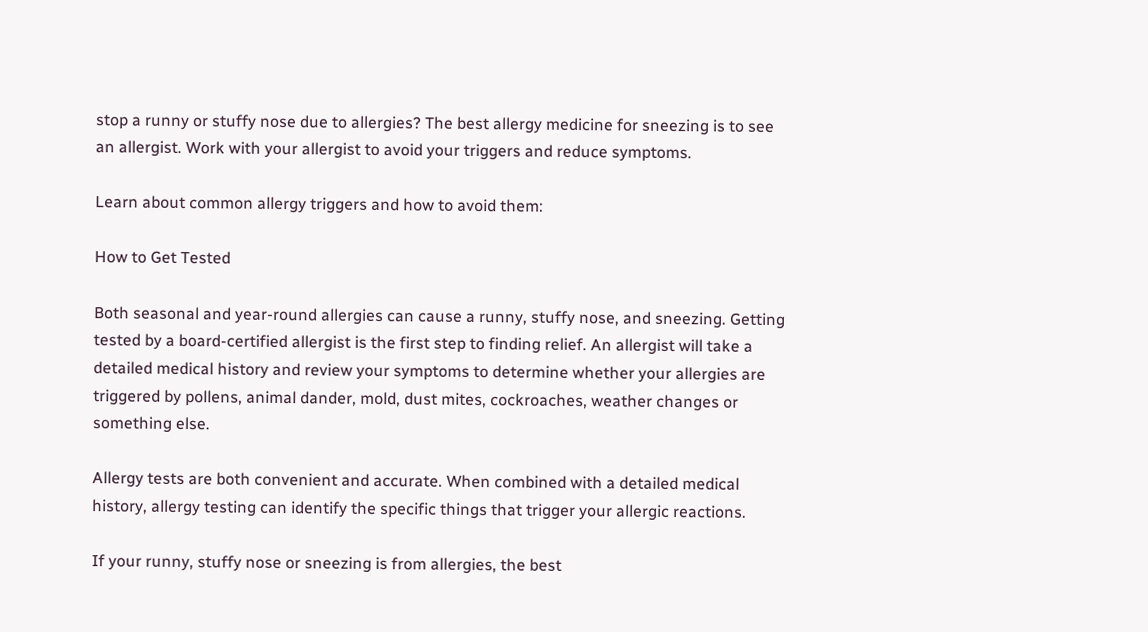stop a runny or stuffy nose due to allergies? The best allergy medicine for sneezing is to see an allergist. Work with your allergist to avoid your triggers and reduce symptoms.

Learn about common allergy triggers and how to avoid them:

How to Get Tested

Both seasonal and year-round allergies can cause a runny, stuffy nose, and sneezing. Getting tested by a board-certified allergist is the first step to finding relief. An allergist will take a detailed medical history and review your symptoms to determine whether your allergies are triggered by pollens, animal dander, mold, dust mites, cockroaches, weather changes or something else.

Allergy tests are both convenient and accurate. When combined with a detailed medical history, allergy testing can identify the specific things that trigger your allergic reactions.

If your runny, stuffy nose or sneezing is from allergies, the best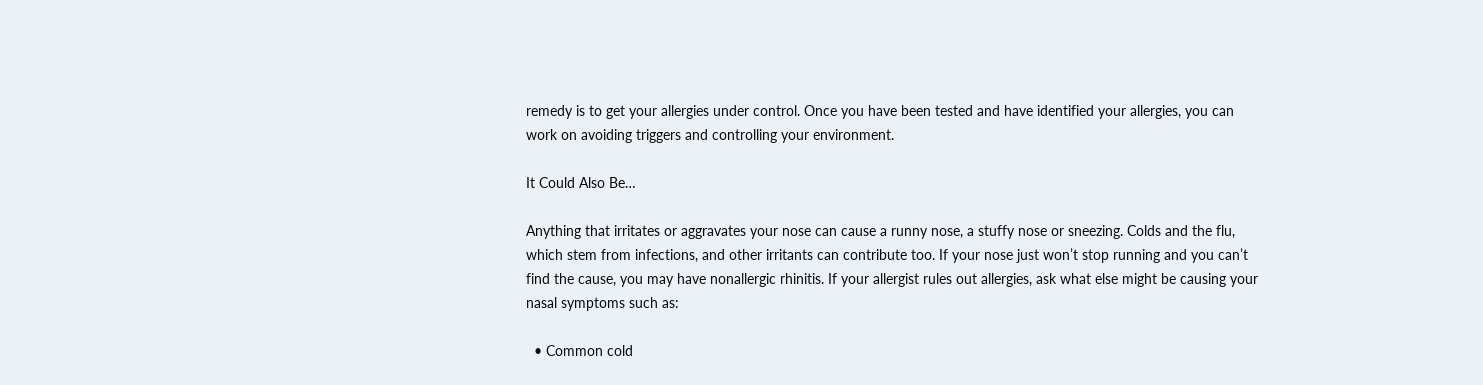remedy is to get your allergies under control. Once you have been tested and have identified your allergies, you can work on avoiding triggers and controlling your environment.

It Could Also Be…

Anything that irritates or aggravates your nose can cause a runny nose, a stuffy nose or sneezing. Colds and the flu, which stem from infections, and other irritants can contribute too. If your nose just won’t stop running and you can’t find the cause, you may have nonallergic rhinitis. If your allergist rules out allergies, ask what else might be causing your nasal symptoms such as:

  • Common cold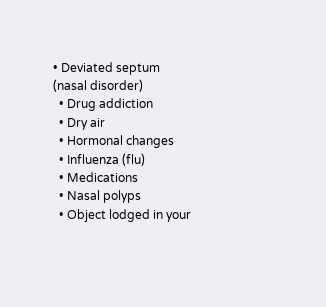• Deviated septum (nasal disorder)
  • Drug addiction
  • Dry air
  • Hormonal changes
  • Influenza (flu)
  • Medications
  • Nasal polyps
  • Object lodged in your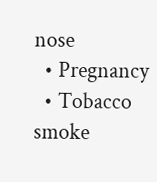nose
  • Pregnancy
  • Tobacco smoke